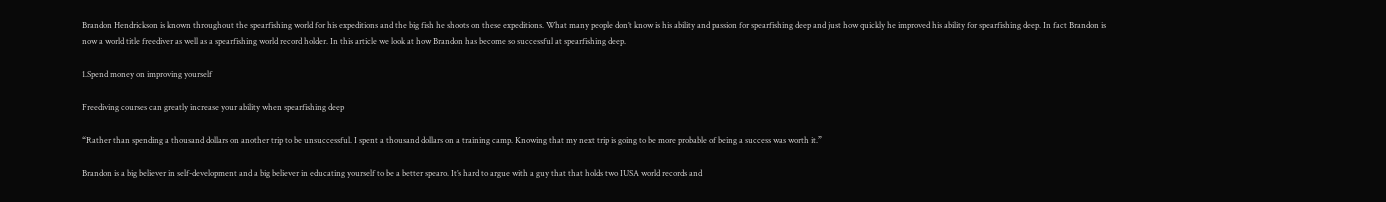Brandon Hendrickson is known throughout the spearfishing world for his expeditions and the big fish he shoots on these expeditions. What many people don’t know is his ability and passion for spearfishing deep and just how quickly he improved his ability for spearfishing deep. In fact Brandon is now a world title freediver as well as a spearfishing world record holder. In this article we look at how Brandon has become so successful at spearfishing deep.

1.Spend money on improving yourself

Freediving courses can greatly increase your ability when spearfishing deep

“Rather than spending a thousand dollars on another trip to be unsuccessful. I spent a thousand dollars on a training camp. Knowing that my next trip is going to be more probable of being a success was worth it.”

Brandon is a big believer in self-development and a big believer in educating yourself to be a better spearo. It’s hard to argue with a guy that that holds two IUSA world records and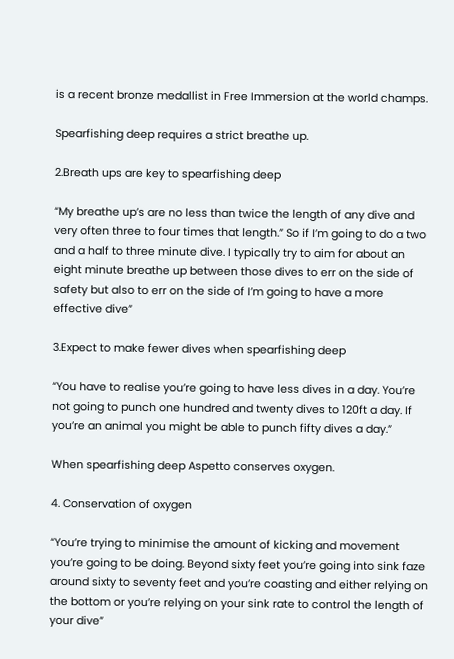is a recent bronze medallist in Free Immersion at the world champs.

Spearfishing deep requires a strict breathe up.

2.Breath ups are key to spearfishing deep

“My breathe up’s are no less than twice the length of any dive and very often three to four times that length.” So if I’m going to do a two and a half to three minute dive. I typically try to aim for about an eight minute breathe up between those dives to err on the side of safety but also to err on the side of I’m going to have a more effective dive”

3.Expect to make fewer dives when spearfishing deep

“You have to realise you’re going to have less dives in a day. You’re not going to punch one hundred and twenty dives to 120ft a day. If you’re an animal you might be able to punch fifty dives a day.”

When spearfishing deep Aspetto conserves oxygen.

4. Conservation of oxygen

“You’re trying to minimise the amount of kicking and movement you’re going to be doing. Beyond sixty feet you’re going into sink faze around sixty to seventy feet and you’re coasting and either relying on the bottom or you’re relying on your sink rate to control the length of your dive”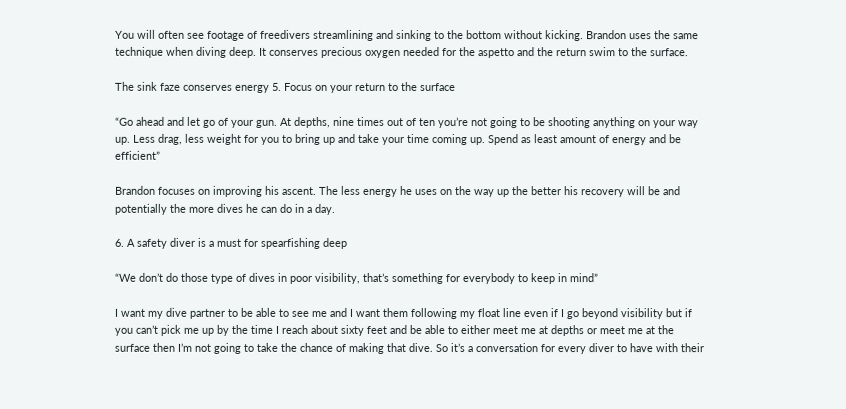You will often see footage of freedivers streamlining and sinking to the bottom without kicking. Brandon uses the same technique when diving deep. It conserves precious oxygen needed for the aspetto and the return swim to the surface.

The sink faze conserves energy 5. Focus on your return to the surface

“Go ahead and let go of your gun. At depths, nine times out of ten you’re not going to be shooting anything on your way up. Less drag, less weight for you to bring up and take your time coming up. Spend as least amount of energy and be efficient”

Brandon focuses on improving his ascent. The less energy he uses on the way up the better his recovery will be and potentially the more dives he can do in a day.

6. A safety diver is a must for spearfishing deep

“We don’t do those type of dives in poor visibility, that’s something for everybody to keep in mind”

I want my dive partner to be able to see me and I want them following my float line even if I go beyond visibility but if you can’t pick me up by the time I reach about sixty feet and be able to either meet me at depths or meet me at the surface then I’m not going to take the chance of making that dive. So it’s a conversation for every diver to have with their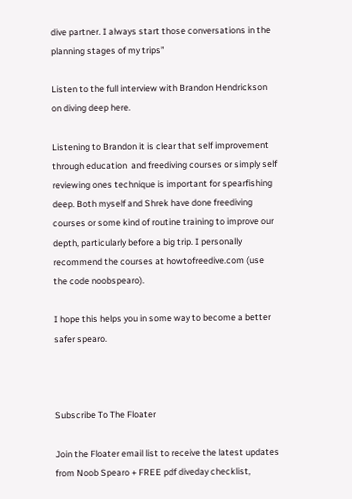dive partner. I always start those conversations in the planning stages of my trips”

Listen to the full interview with Brandon Hendrickson on diving deep here.

Listening to Brandon it is clear that self improvement through education  and freediving courses or simply self reviewing ones technique is important for spearfishing deep. Both myself and Shrek have done freediving courses or some kind of routine training to improve our depth, particularly before a big trip. I personally recommend the courses at howtofreedive.com (use the code noobspearo).

I hope this helps you in some way to become a better safer spearo.



Subscribe To The Floater

Join the Floater email list to receive the latest updates from Noob Spearo + FREE pdf diveday checklist,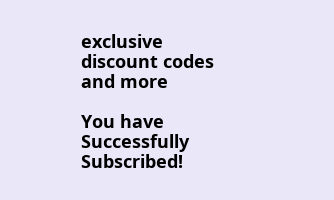exclusive discount codes and more

You have Successfully Subscribed!